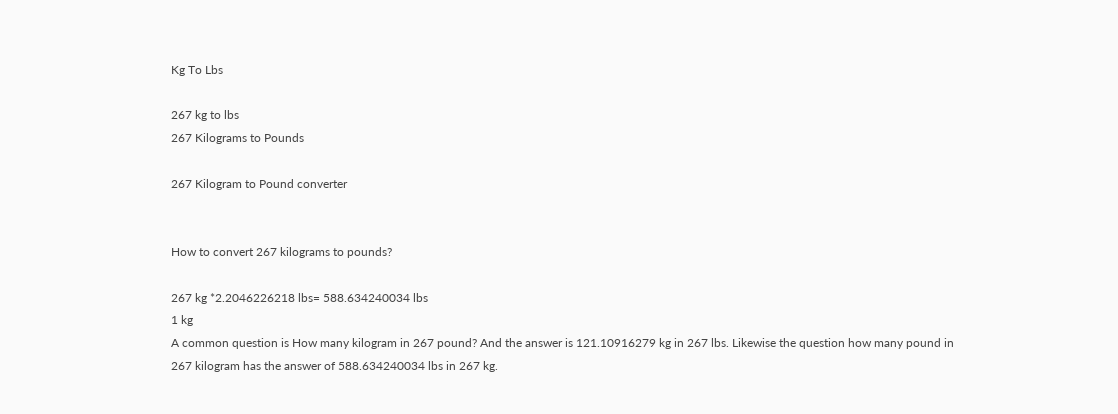Kg To Lbs

267 kg to lbs
267 Kilograms to Pounds

267 Kilogram to Pound converter


How to convert 267 kilograms to pounds?

267 kg *2.2046226218 lbs= 588.634240034 lbs
1 kg
A common question is How many kilogram in 267 pound? And the answer is 121.10916279 kg in 267 lbs. Likewise the question how many pound in 267 kilogram has the answer of 588.634240034 lbs in 267 kg.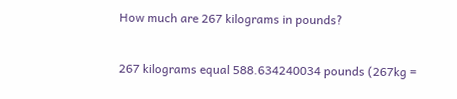How much are 267 kilograms in pounds?

267 kilograms equal 588.634240034 pounds (267kg =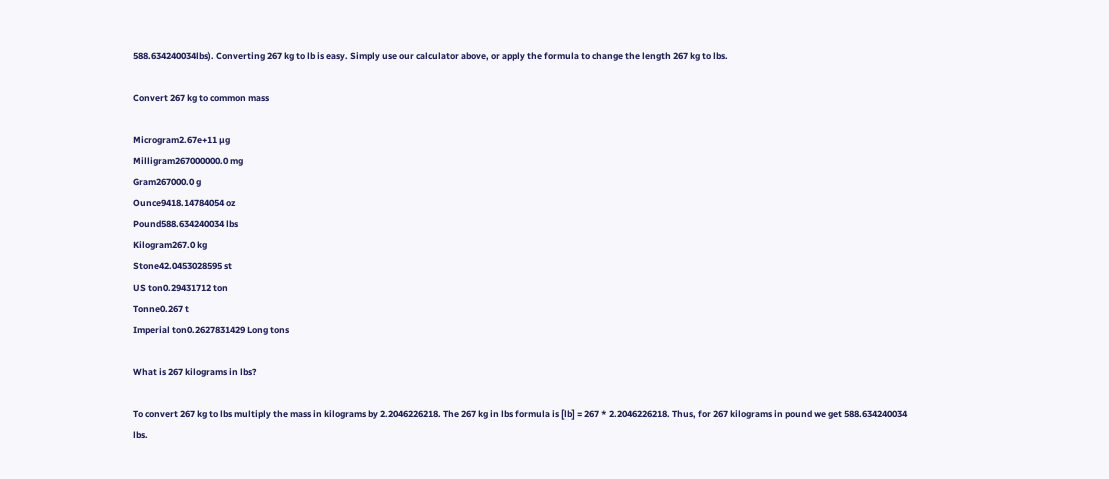588.634240034lbs). Converting 267 kg to lb is easy. Simply use our calculator above, or apply the formula to change the length 267 kg to lbs.

Convert 267 kg to common mass

Microgram2.67e+11 µg
Milligram267000000.0 mg
Gram267000.0 g
Ounce9418.14784054 oz
Pound588.634240034 lbs
Kilogram267.0 kg
Stone42.0453028595 st
US ton0.29431712 ton
Tonne0.267 t
Imperial ton0.2627831429 Long tons

What is 267 kilograms in lbs?

To convert 267 kg to lbs multiply the mass in kilograms by 2.2046226218. The 267 kg in lbs formula is [lb] = 267 * 2.2046226218. Thus, for 267 kilograms in pound we get 588.634240034 lbs.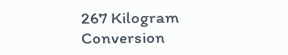267 Kilogram Conversion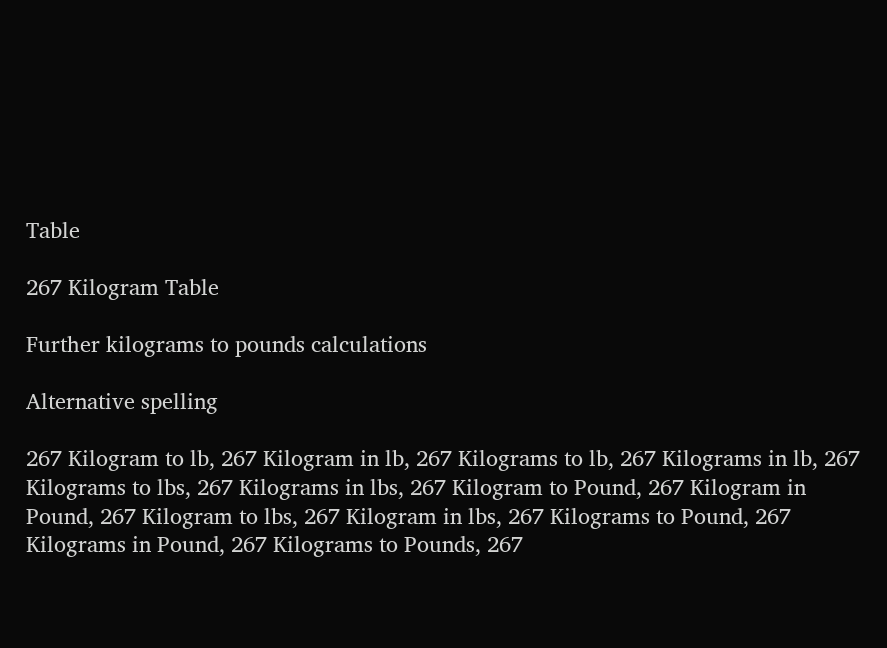Table

267 Kilogram Table

Further kilograms to pounds calculations

Alternative spelling

267 Kilogram to lb, 267 Kilogram in lb, 267 Kilograms to lb, 267 Kilograms in lb, 267 Kilograms to lbs, 267 Kilograms in lbs, 267 Kilogram to Pound, 267 Kilogram in Pound, 267 Kilogram to lbs, 267 Kilogram in lbs, 267 Kilograms to Pound, 267 Kilograms in Pound, 267 Kilograms to Pounds, 267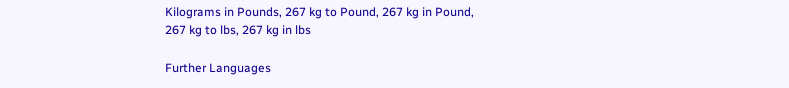Kilograms in Pounds, 267 kg to Pound, 267 kg in Pound, 267 kg to lbs, 267 kg in lbs

Further Languages